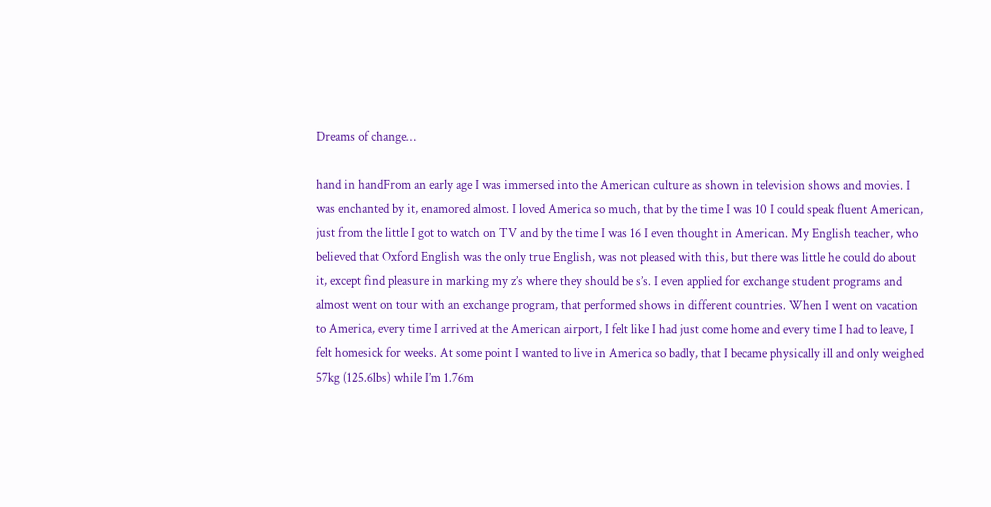Dreams of change…

hand in handFrom an early age I was immersed into the American culture as shown in television shows and movies. I was enchanted by it, enamored almost. I loved America so much, that by the time I was 10 I could speak fluent American, just from the little I got to watch on TV and by the time I was 16 I even thought in American. My English teacher, who believed that Oxford English was the only true English, was not pleased with this, but there was little he could do about it, except find pleasure in marking my z’s where they should be s’s. I even applied for exchange student programs and almost went on tour with an exchange program, that performed shows in different countries. When I went on vacation to America, every time I arrived at the American airport, I felt like I had just come home and every time I had to leave, I felt homesick for weeks. At some point I wanted to live in America so badly, that I became physically ill and only weighed 57kg (125.6lbs) while I’m 1.76m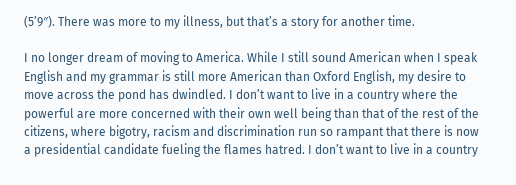(5’9″). There was more to my illness, but that’s a story for another time.

I no longer dream of moving to America. While I still sound American when I speak English and my grammar is still more American than Oxford English, my desire to move across the pond has dwindled. I don’t want to live in a country where the powerful are more concerned with their own well being than that of the rest of the citizens, where bigotry, racism and discrimination run so rampant that there is now a presidential candidate fueling the flames hatred. I don’t want to live in a country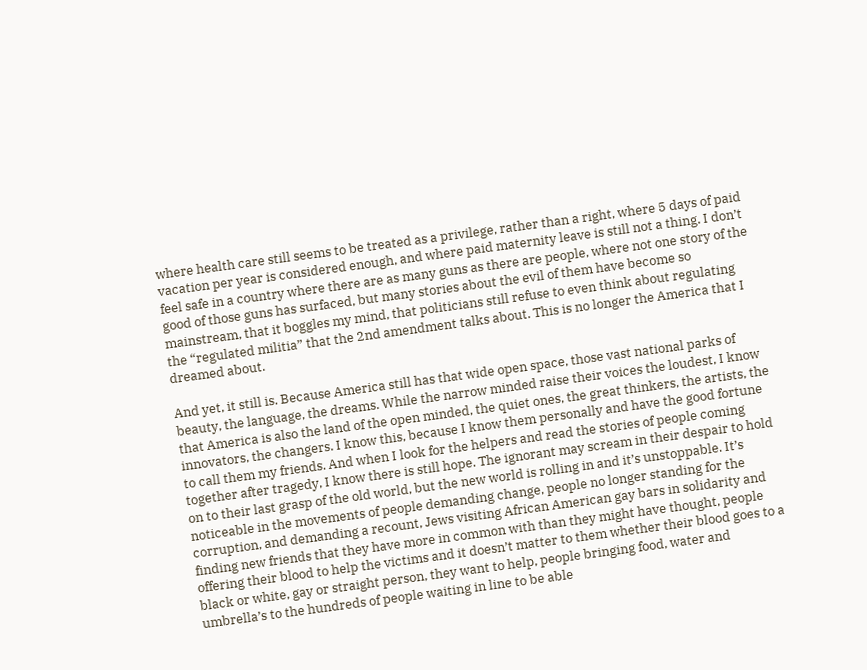where health care still seems to be treated as a privilege, rather than a right, where 5 days of paid vacation per year is considered enough, and where paid maternity leave is still not a thing. I don’t feel safe in a country where there are as many guns as there are people, where not one story of the good of those guns has surfaced, but many stories about the evil of them have become so mainstream, that it boggles my mind, that politicians still refuse to even think about regulating the “regulated militia” that the 2nd amendment talks about. This is no longer the America that I dreamed about.

And yet, it still is. Because America still has that wide open space, those vast national parks of beauty, the language, the dreams. While the narrow minded raise their voices the loudest, I know that America is also the land of the open minded, the quiet ones, the great thinkers, the artists, the innovators, the changers. I know this, because I know them personally and have the good fortune to call them my friends. And when I look for the helpers and read the stories of people coming together after tragedy, I know there is still hope. The ignorant may scream in their despair to hold on to their last grasp of the old world, but the new world is rolling in and it’s unstoppable. It’s noticeable in the movements of people demanding change, people no longer standing for the corruption, and demanding a recount, Jews visiting African American gay bars in solidarity and finding new friends that they have more in common with than they might have thought, people offering their blood to help the victims and it doesn’t matter to them whether their blood goes to a black or white, gay or straight person, they want to help, people bringing food, water and umbrella’s to the hundreds of people waiting in line to be able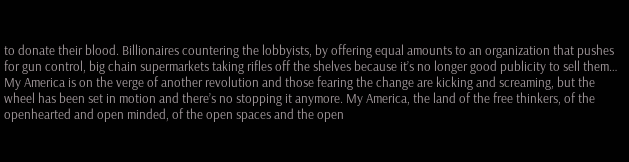to donate their blood. Billionaires countering the lobbyists, by offering equal amounts to an organization that pushes for gun control, big chain supermarkets taking rifles off the shelves because it’s no longer good publicity to sell them… My America is on the verge of another revolution and those fearing the change are kicking and screaming, but the wheel has been set in motion and there’s no stopping it anymore. My America, the land of the free thinkers, of the openhearted and open minded, of the open spaces and the open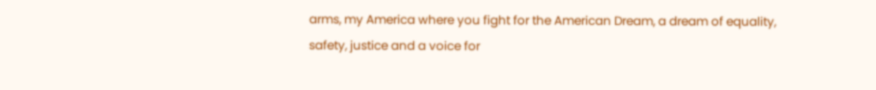arms, my America where you fight for the American Dream, a dream of equality, safety, justice and a voice for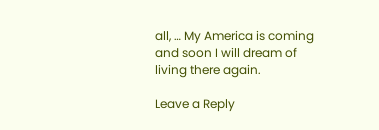all, … My America is coming and soon I will dream of living there again.

Leave a Reply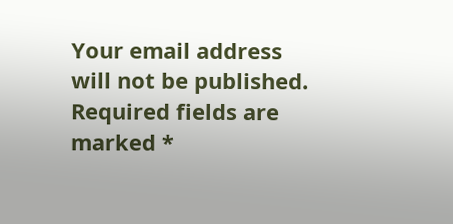Your email address will not be published. Required fields are marked *